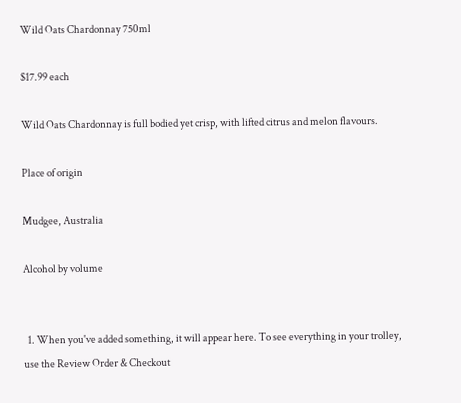Wild Oats Chardonnay 750ml

$17.99 each

Wild Oats Chardonnay is full bodied yet crisp, with lifted citrus and melon flavours.

Place of origin

Mudgee, Australia

Alcohol by volume


  1. When you've added something, it will appear here. To see everything in your trolley, use the Review Order & Checkout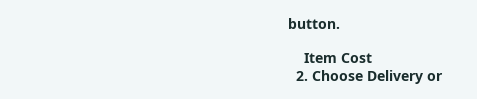button.

    Item Cost
  2. Choose Delivery or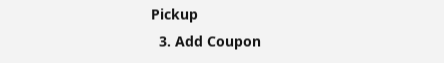Pickup
  3. Add Coupon